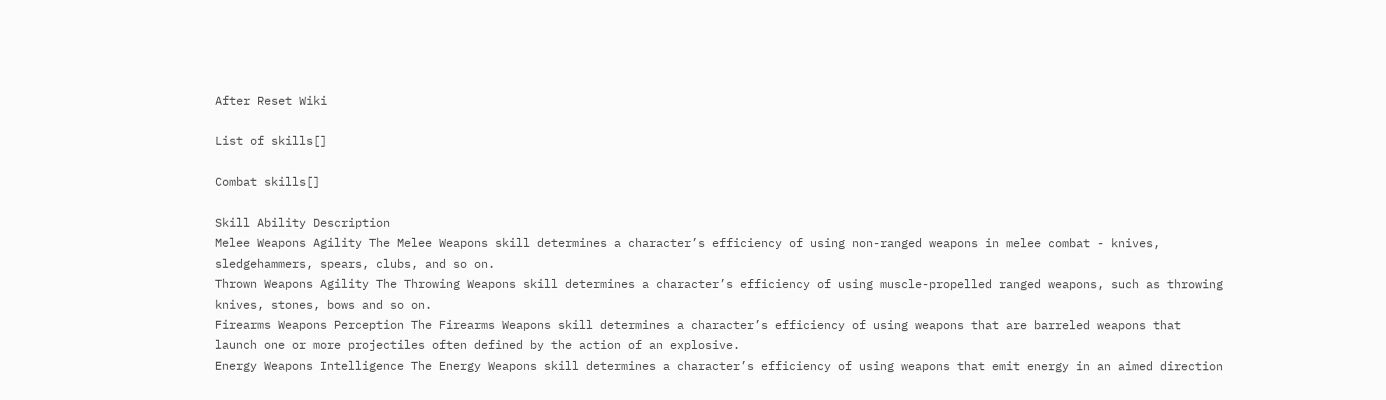After Reset Wiki

List of skills[]

Combat skills[]

Skill Ability Description
Melee Weapons Agility The Melee Weapons skill determines a character’s efficiency of using non-ranged weapons in melee combat - knives, sledgehammers, spears, clubs, and so on.
Thrown Weapons Agility The Throwing Weapons skill determines a character’s efficiency of using muscle-propelled ranged weapons, such as throwing knives, stones, bows and so on.
Firearms Weapons Perception The Firearms Weapons skill determines a character’s efficiency of using weapons that are barreled weapons that launch one or more projectiles often defined by the action of an explosive.
Energy Weapons Intelligence The Energy Weapons skill determines a character’s efficiency of using weapons that emit energy in an aimed direction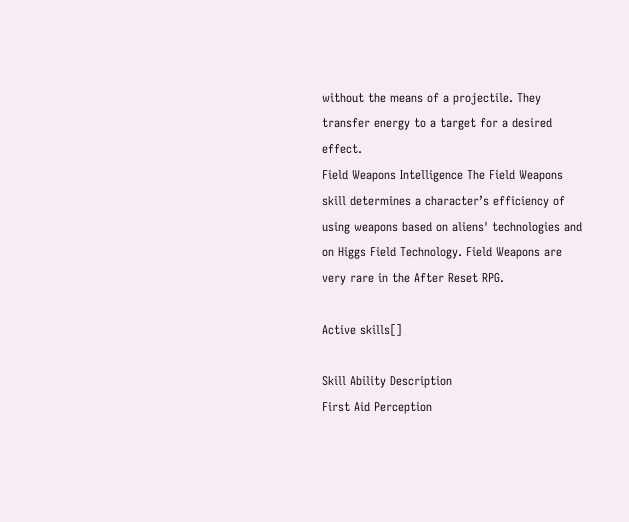without the means of a projectile. They transfer energy to a target for a desired effect.
Field Weapons Intelligence The Field Weapons skill determines a character’s efficiency of using weapons based on aliens' technologies and on Higgs Field Technology. Field Weapons are very rare in the After Reset RPG.

Active skills[]

Skill Ability Description
First Aid Perception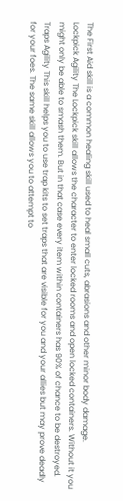The First Aid skill is a common healing skill used to heal small cuts, abrasions and other minor body damage.
Lockpick Agility The Lockpick skill allows the character to enter locked rooms and open locked containers. Without it you might only be able to smash them. But in that case every item within containers has 90% of chance to be destroyed.
Traps Agility This skill helps you to use trap kits to set traps that are visible for you and your allies but may prove deadly for your foes. The same skill allows you to attempt to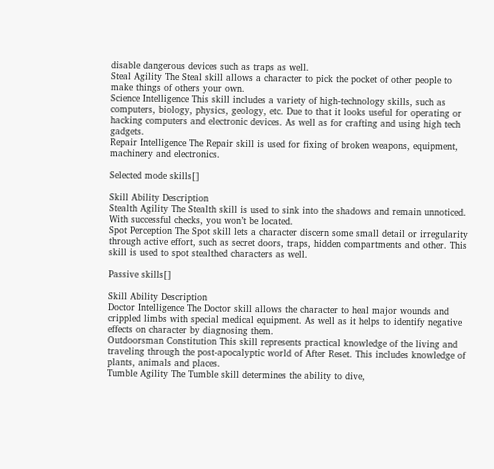disable dangerous devices such as traps as well.
Steal Agility The Steal skill allows a character to pick the pocket of other people to make things of others your own.
Science Intelligence This skill includes a variety of high-technology skills, such as computers, biology, physics, geology, etc. Due to that it looks useful for operating or hacking computers and electronic devices. As well as for crafting and using high tech gadgets.
Repair Intelligence The Repair skill is used for fixing of broken weapons, equipment, machinery and electronics.

Selected mode skills[]

Skill Ability Description
Stealth Agility The Stealth skill is used to sink into the shadows and remain unnoticed. With successful checks, you won’t be located.
Spot Perception The Spot skill lets a character discern some small detail or irregularity through active effort, such as secret doors, traps, hidden compartments and other. This skill is used to spot stealthed characters as well.

Passive skills[]

Skill Ability Description
Doctor Intelligence The Doctor skill allows the character to heal major wounds and crippled limbs with special medical equipment. As well as it helps to identify negative effects on character by diagnosing them.
Outdoorsman Constitution This skill represents practical knowledge of the living and traveling through the post-apocalyptic world of After Reset. This includes knowledge of plants, animals and places.
Tumble Agility The Tumble skill determines the ability to dive,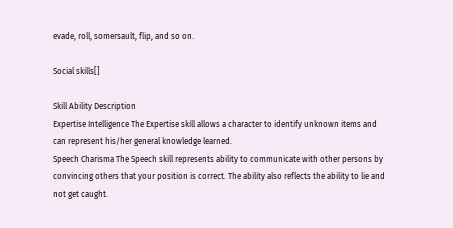evade, roll, somersault, flip, and so on.

Social skills[]

Skill Ability Description
Expertise Intelligence The Expertise skill allows a character to identify unknown items and can represent his/her general knowledge learned.
Speech Charisma The Speech skill represents ability to communicate with other persons by convincing others that your position is correct. The ability also reflects the ability to lie and not get caught.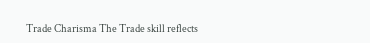Trade Charisma The Trade skill reflects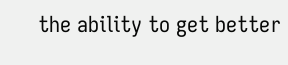the ability to get better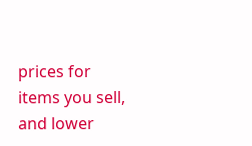prices for items you sell, and lower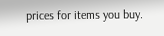prices for items you buy.